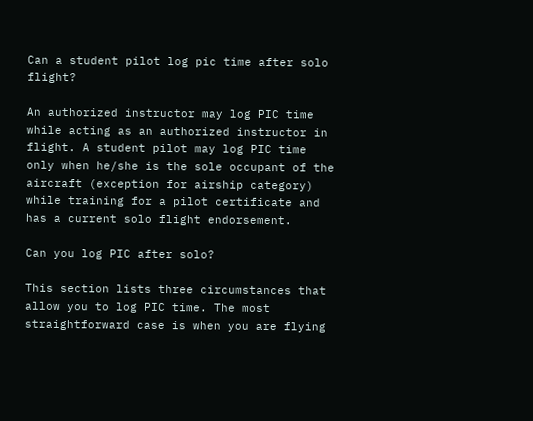Can a student pilot log pic time after solo flight?

An authorized instructor may log PIC time while acting as an authorized instructor in flight. A student pilot may log PIC time only when he/she is the sole occupant of the aircraft (exception for airship category) while training for a pilot certificate and has a current solo flight endorsement.

Can you log PIC after solo?

This section lists three circumstances that allow you to log PIC time. The most straightforward case is when you are flying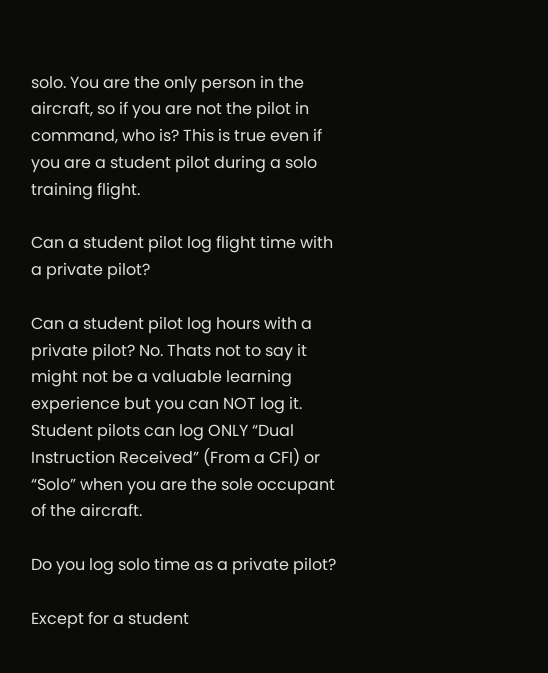solo. You are the only person in the aircraft, so if you are not the pilot in command, who is? This is true even if you are a student pilot during a solo training flight.

Can a student pilot log flight time with a private pilot?

Can a student pilot log hours with a private pilot? No. Thats not to say it might not be a valuable learning experience but you can NOT log it. Student pilots can log ONLY “Dual Instruction Received” (From a CFI) or “Solo” when you are the sole occupant of the aircraft.

Do you log solo time as a private pilot?

Except for a student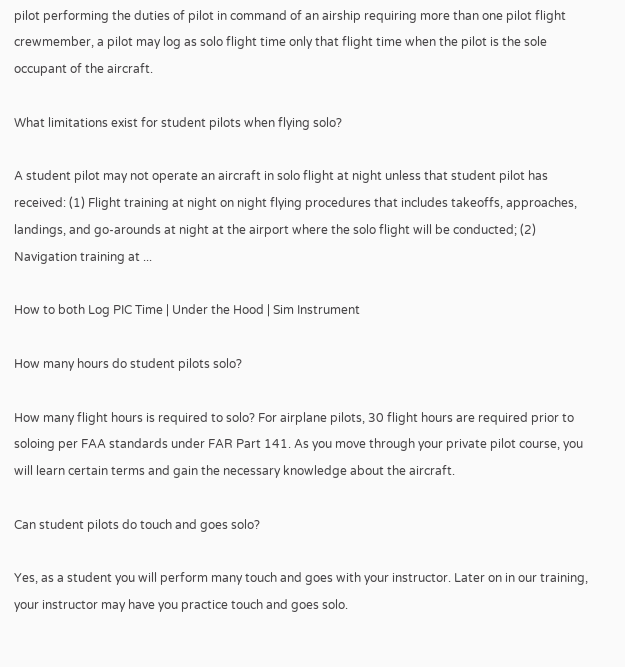pilot performing the duties of pilot in command of an airship requiring more than one pilot flight crewmember, a pilot may log as solo flight time only that flight time when the pilot is the sole occupant of the aircraft.

What limitations exist for student pilots when flying solo?

A student pilot may not operate an aircraft in solo flight at night unless that student pilot has received: (1) Flight training at night on night flying procedures that includes takeoffs, approaches, landings, and go-arounds at night at the airport where the solo flight will be conducted; (2) Navigation training at ...

How to both Log PIC Time | Under the Hood | Sim Instrument

How many hours do student pilots solo?

How many flight hours is required to solo? For airplane pilots, 30 flight hours are required prior to soloing per FAA standards under FAR Part 141. As you move through your private pilot course, you will learn certain terms and gain the necessary knowledge about the aircraft.

Can student pilots do touch and goes solo?

Yes, as a student you will perform many touch and goes with your instructor. Later on in our training, your instructor may have you practice touch and goes solo.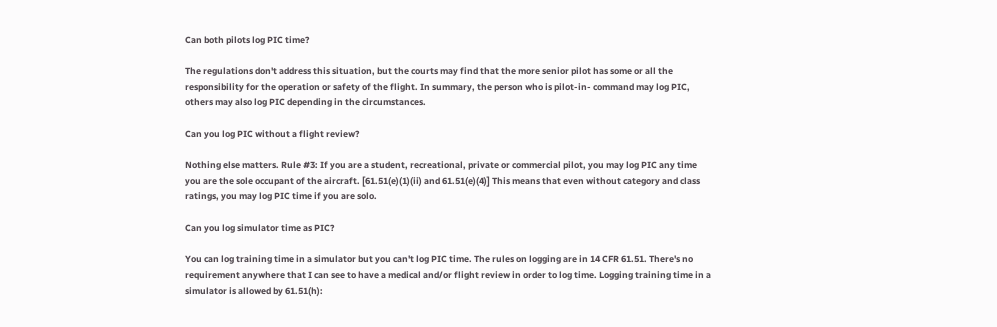Can both pilots log PIC time?

The regulations don't address this situation, but the courts may find that the more senior pilot has some or all the responsibility for the operation or safety of the flight. In summary, the person who is pilot-in- command may log PIC, others may also log PIC depending in the circumstances.

Can you log PIC without a flight review?

Nothing else matters. Rule #3: If you are a student, recreational, private or commercial pilot, you may log PIC any time you are the sole occupant of the aircraft. [61.51(e)(1)(ii) and 61.51(e)(4)] This means that even without category and class ratings, you may log PIC time if you are solo.

Can you log simulator time as PIC?

You can log training time in a simulator but you can't log PIC time. The rules on logging are in 14 CFR 61.51. There's no requirement anywhere that I can see to have a medical and/or flight review in order to log time. Logging training time in a simulator is allowed by 61.51(h):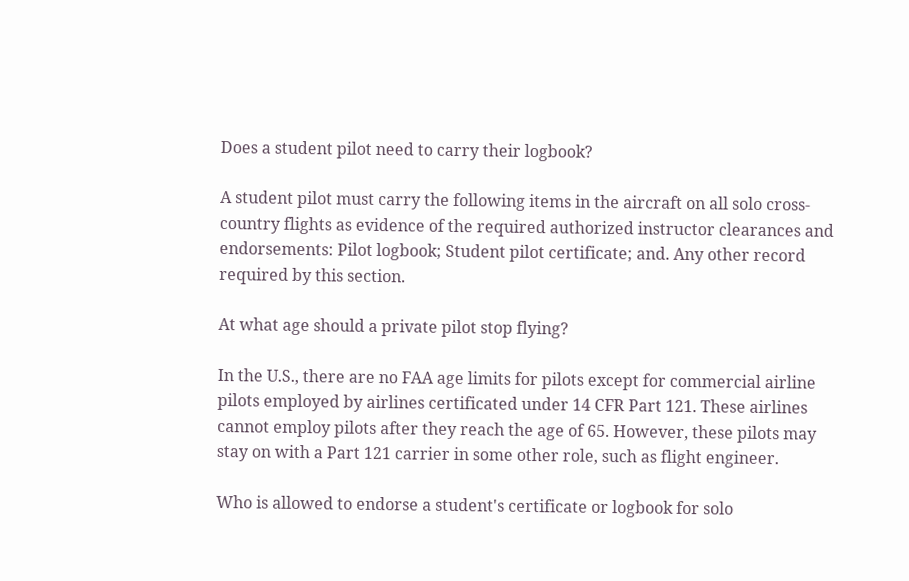Does a student pilot need to carry their logbook?

A student pilot must carry the following items in the aircraft on all solo cross-country flights as evidence of the required authorized instructor clearances and endorsements: Pilot logbook; Student pilot certificate; and. Any other record required by this section.

At what age should a private pilot stop flying?

In the U.S., there are no FAA age limits for pilots except for commercial airline pilots employed by airlines certificated under 14 CFR Part 121. These airlines cannot employ pilots after they reach the age of 65. However, these pilots may stay on with a Part 121 carrier in some other role, such as flight engineer.

Who is allowed to endorse a student's certificate or logbook for solo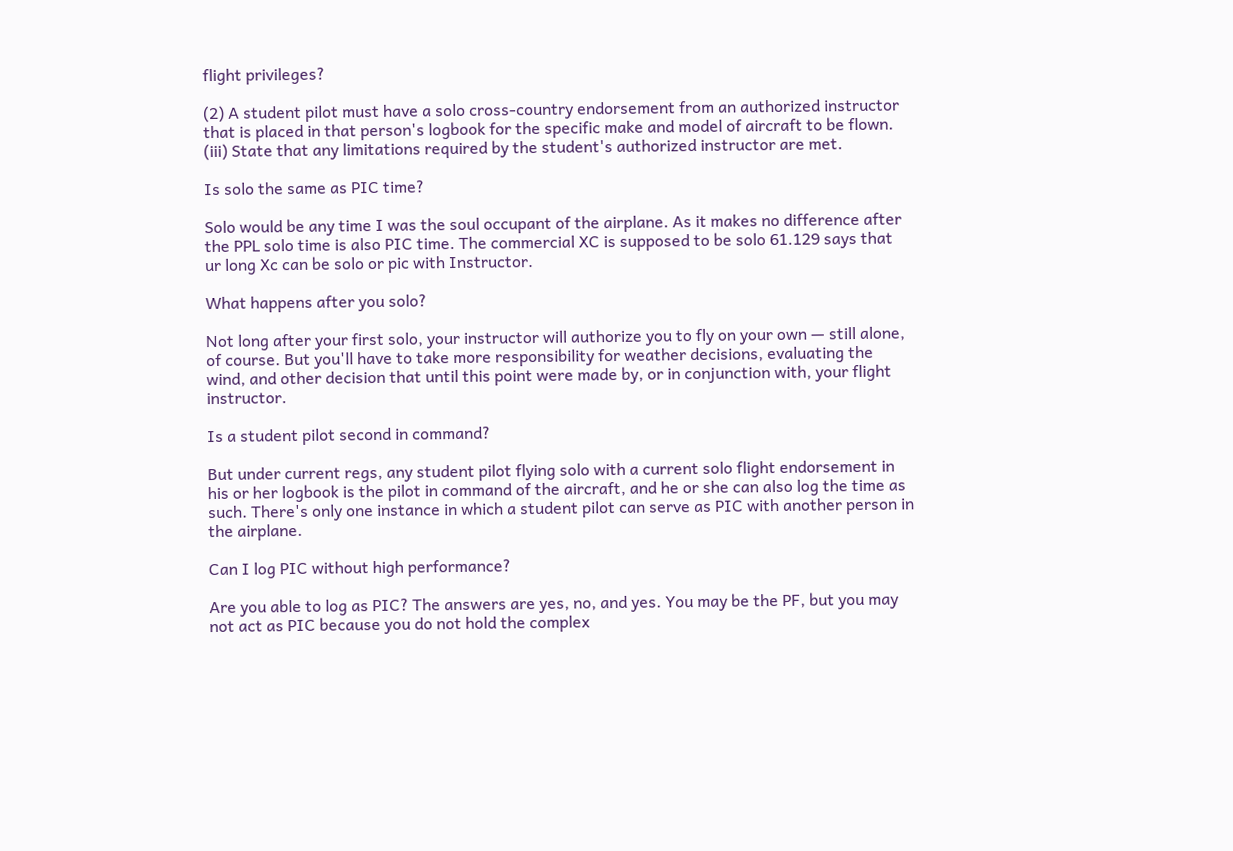flight privileges?

(2) A student pilot must have a solo cross-country endorsement from an authorized instructor that is placed in that person's logbook for the specific make and model of aircraft to be flown. (iii) State that any limitations required by the student's authorized instructor are met.

Is solo the same as PIC time?

Solo would be any time I was the soul occupant of the airplane. As it makes no difference after the PPL solo time is also PIC time. The commercial XC is supposed to be solo 61.129 says that ur long Xc can be solo or pic with Instructor.

What happens after you solo?

Not long after your first solo, your instructor will authorize you to fly on your own — still alone, of course. But you'll have to take more responsibility for weather decisions, evaluating the wind, and other decision that until this point were made by, or in conjunction with, your flight instructor.

Is a student pilot second in command?

But under current regs, any student pilot flying solo with a current solo flight endorsement in his or her logbook is the pilot in command of the aircraft, and he or she can also log the time as such. There's only one instance in which a student pilot can serve as PIC with another person in the airplane.

Can I log PIC without high performance?

Are you able to log as PIC? The answers are yes, no, and yes. You may be the PF, but you may not act as PIC because you do not hold the complex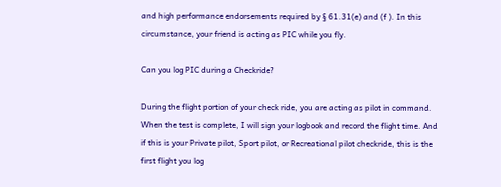and high performance endorsements required by § 61.31(e) and (f ). In this circumstance, your friend is acting as PIC while you fly.

Can you log PIC during a Checkride?

During the flight portion of your check ride, you are acting as pilot in command. When the test is complete, I will sign your logbook and record the flight time. And if this is your Private pilot, Sport pilot, or Recreational pilot checkride, this is the first flight you log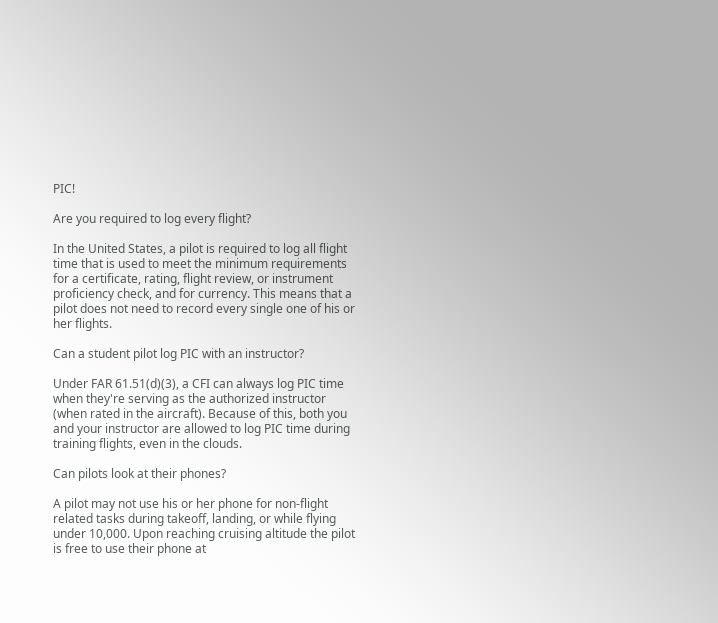PIC!

Are you required to log every flight?

In the United States, a pilot is required to log all flight time that is used to meet the minimum requirements for a certificate, rating, flight review, or instrument proficiency check, and for currency. This means that a pilot does not need to record every single one of his or her flights.

Can a student pilot log PIC with an instructor?

Under FAR 61.51(d)(3), a CFI can always log PIC time when they're serving as the authorized instructor (when rated in the aircraft). Because of this, both you and your instructor are allowed to log PIC time during training flights, even in the clouds.

Can pilots look at their phones?

A pilot may not use his or her phone for non-flight related tasks during takeoff, landing, or while flying under 10,000. Upon reaching cruising altitude the pilot is free to use their phone at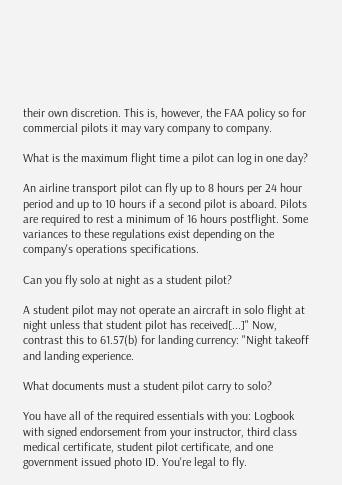their own discretion. This is, however, the FAA policy so for commercial pilots it may vary company to company.

What is the maximum flight time a pilot can log in one day?

An airline transport pilot can fly up to 8 hours per 24 hour period and up to 10 hours if a second pilot is aboard. Pilots are required to rest a minimum of 16 hours postflight. Some variances to these regulations exist depending on the company's operations specifications.

Can you fly solo at night as a student pilot?

A student pilot may not operate an aircraft in solo flight at night unless that student pilot has received[...]" Now, contrast this to 61.57(b) for landing currency: "Night takeoff and landing experience.

What documents must a student pilot carry to solo?

You have all of the required essentials with you: Logbook with signed endorsement from your instructor, third class medical certificate, student pilot certificate, and one government issued photo ID. You're legal to fly.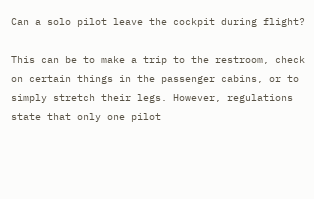Can a solo pilot leave the cockpit during flight?

This can be to make a trip to the restroom, check on certain things in the passenger cabins, or to simply stretch their legs. However, regulations state that only one pilot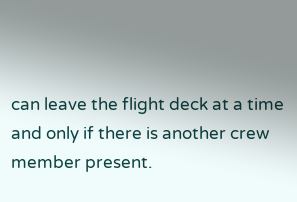can leave the flight deck at a time and only if there is another crew member present.